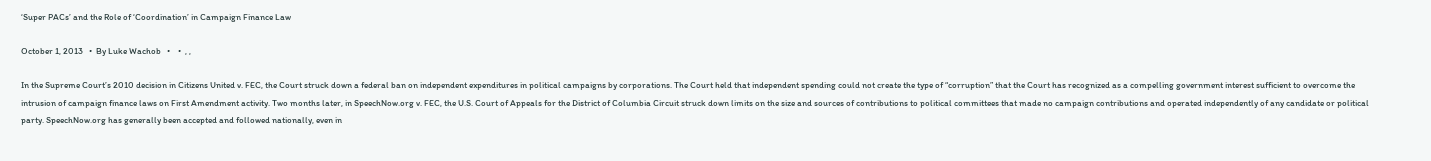‘Super PACs’ and the Role of ‘Coordination’ in Campaign Finance Law

October 1, 2013   •  By Luke Wachob   •    •  , ,

In the Supreme Court’s 2010 decision in Citizens United v. FEC, the Court struck down a federal ban on independent expenditures in political campaigns by corporations. The Court held that independent spending could not create the type of “corruption” that the Court has recognized as a compelling government interest sufficient to overcome the intrusion of campaign finance laws on First Amendment activity. Two months later, in SpeechNow.org v. FEC, the U.S. Court of Appeals for the District of Columbia Circuit struck down limits on the size and sources of contributions to political committees that made no campaign contributions and operated independently of any candidate or political party. SpeechNow.org has generally been accepted and followed nationally, even in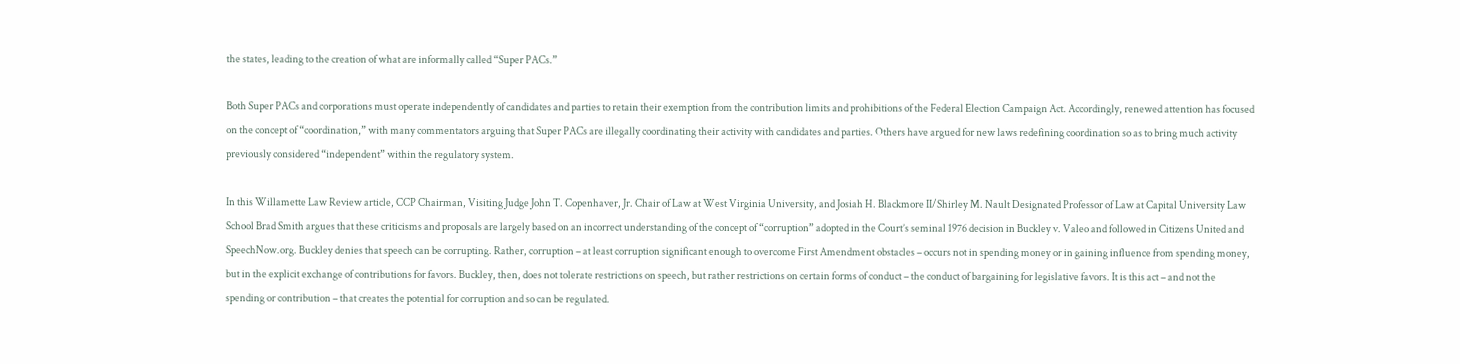the states, leading to the creation of what are informally called “Super PACs.”

Both Super PACs and corporations must operate independently of candidates and parties to retain their exemption from the contribution limits and prohibitions of the Federal Election Campaign Act. Accordingly, renewed attention has focused on the concept of “coordination,” with many commentators arguing that Super PACs are illegally coordinating their activity with candidates and parties. Others have argued for new laws redefining coordination so as to bring much activity previously considered “independent” within the regulatory system.

In this Willamette Law Review article, CCP Chairman, Visiting Judge John T. Copenhaver, Jr. Chair of Law at West Virginia University, and Josiah H. Blackmore II/Shirley M. Nault Designated Professor of Law at Capital University Law School Brad Smith argues that these criticisms and proposals are largely based on an incorrect understanding of the concept of “corruption” adopted in the Court’s seminal 1976 decision in Buckley v. Valeo and followed in Citizens United and SpeechNow.org. Buckley denies that speech can be corrupting. Rather, corruption – at least corruption significant enough to overcome First Amendment obstacles – occurs not in spending money or in gaining influence from spending money, but in the explicit exchange of contributions for favors. Buckley, then, does not tolerate restrictions on speech, but rather restrictions on certain forms of conduct – the conduct of bargaining for legislative favors. It is this act – and not the spending or contribution – that creates the potential for corruption and so can be regulated.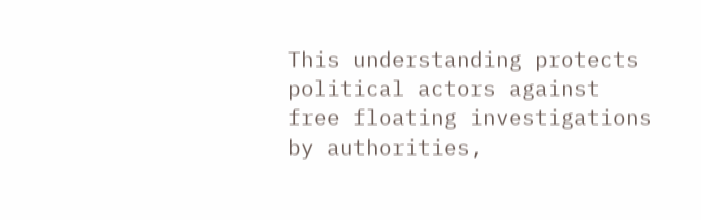This understanding protects political actors against free floating investigations by authorities,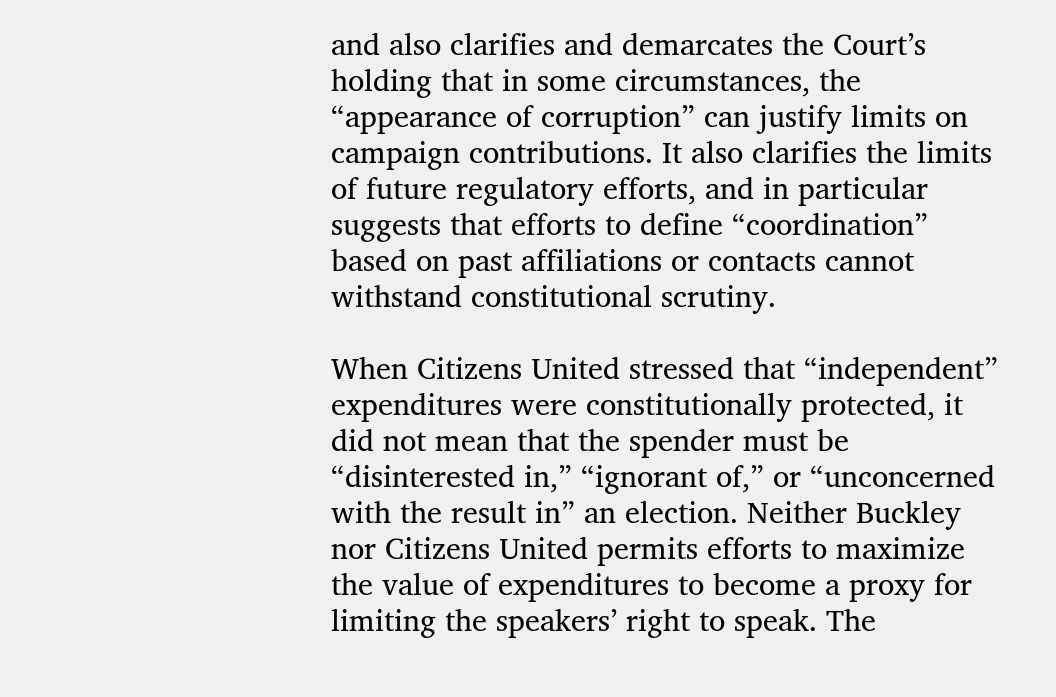and also clarifies and demarcates the Court’s holding that in some circumstances, the “appearance of corruption” can justify limits on campaign contributions. It also clarifies the limits of future regulatory efforts, and in particular suggests that efforts to define “coordination” based on past affiliations or contacts cannot withstand constitutional scrutiny.

When Citizens United stressed that “independent” expenditures were constitutionally protected, it did not mean that the spender must be “disinterested in,” “ignorant of,” or “unconcerned with the result in” an election. Neither Buckley nor Citizens United permits efforts to maximize the value of expenditures to become a proxy for limiting the speakers’ right to speak. The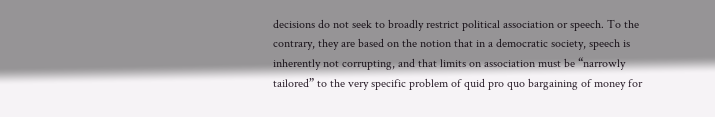decisions do not seek to broadly restrict political association or speech. To the contrary, they are based on the notion that in a democratic society, speech is inherently not corrupting, and that limits on association must be “narrowly tailored” to the very specific problem of quid pro quo bargaining of money for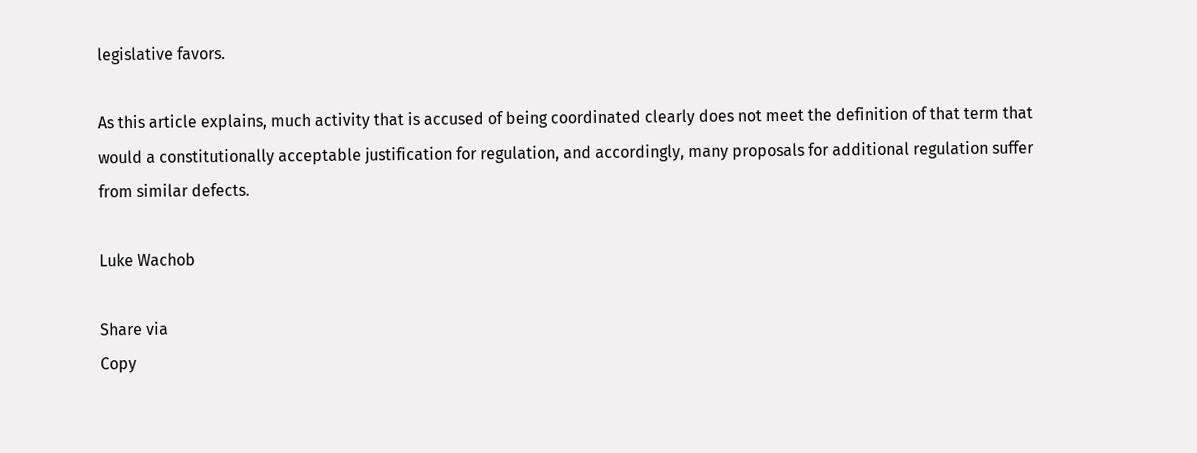legislative favors.

As this article explains, much activity that is accused of being coordinated clearly does not meet the definition of that term that would a constitutionally acceptable justification for regulation, and accordingly, many proposals for additional regulation suffer from similar defects.

Luke Wachob

Share via
Copy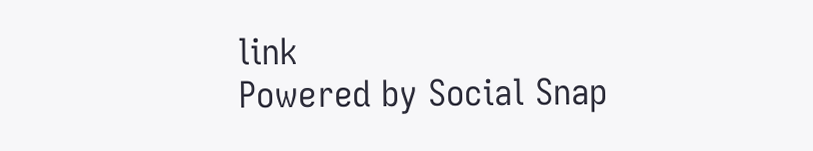link
Powered by Social Snap